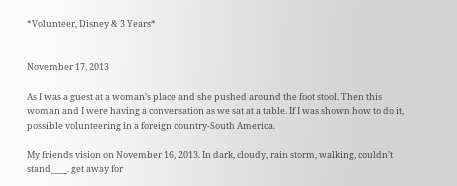*Volunteer, Disney & 3 Years*


November 17, 2013

As I was a guest at a woman’s place and she pushed around the foot stool. Then this woman and I were having a conversation as we sat at a table. If I was shown how to do it, possible volunteering in a foreign country-South America.

My friends vision on November 16, 2013. In dark, cloudy, rain storm, walking, couldn’t stand____. get away for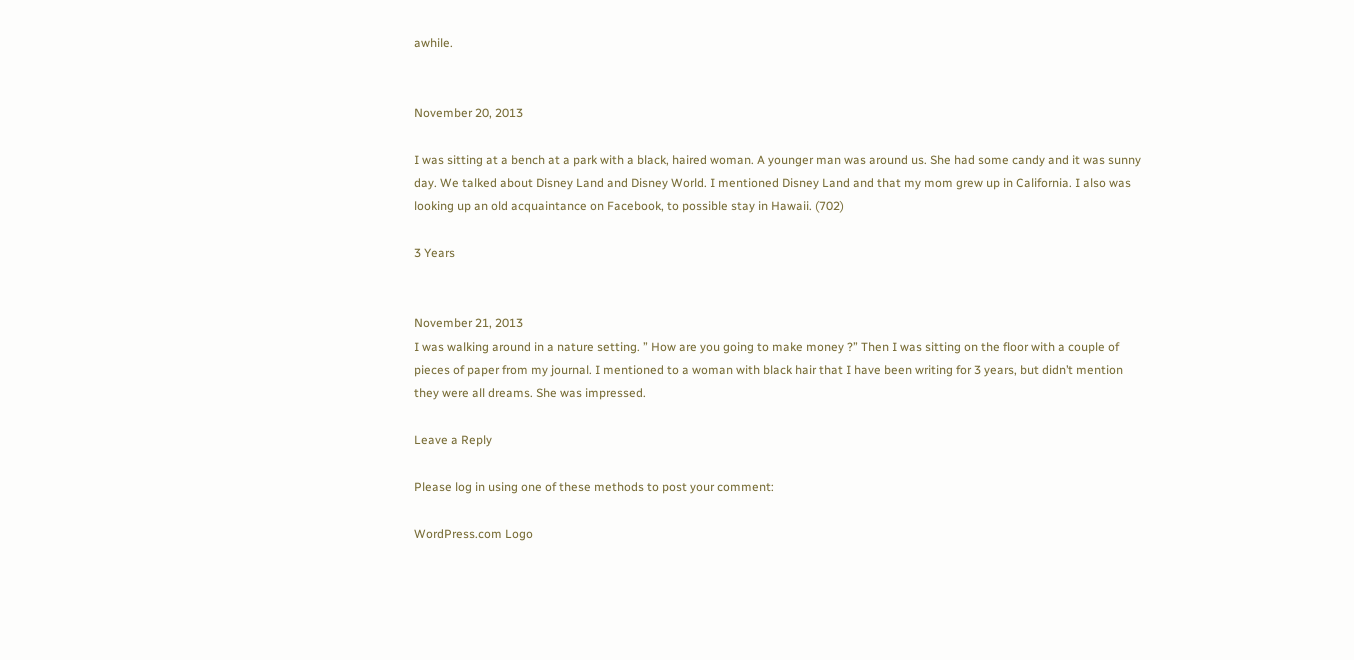awhile.


November 20, 2013

I was sitting at a bench at a park with a black, haired woman. A younger man was around us. She had some candy and it was sunny day. We talked about Disney Land and Disney World. I mentioned Disney Land and that my mom grew up in California. I also was looking up an old acquaintance on Facebook, to possible stay in Hawaii. (702)

3 Years


November 21, 2013
I was walking around in a nature setting. ” How are you going to make money ?” Then I was sitting on the floor with a couple of pieces of paper from my journal. I mentioned to a woman with black hair that I have been writing for 3 years, but didn’t mention they were all dreams. She was impressed.

Leave a Reply

Please log in using one of these methods to post your comment:

WordPress.com Logo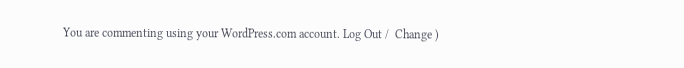You are commenting using your WordPress.com account. Log Out /  Change )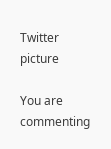Twitter picture

You are commenting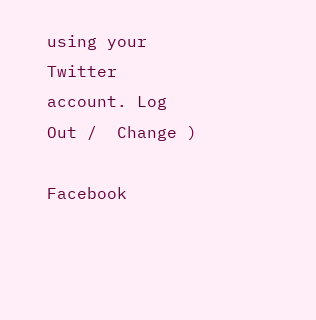using your Twitter account. Log Out /  Change )

Facebook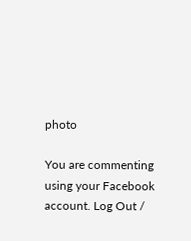photo

You are commenting using your Facebook account. Log Out /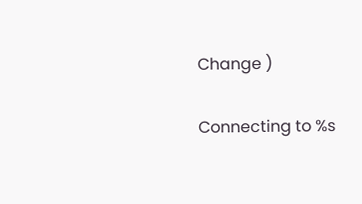Change )

Connecting to %s